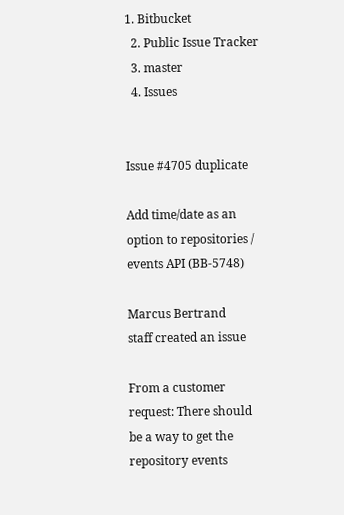1. Bitbucket
  2. Public Issue Tracker
  3. master
  4. Issues


Issue #4705 duplicate

Add time/date as an option to repositories / events API (BB-5748)

Marcus Bertrand
staff created an issue

From a customer request: There should be a way to get the repository events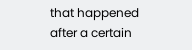that happened after a certain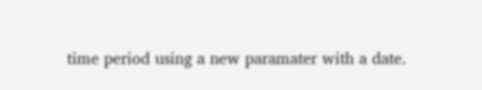time period using a new paramater with a date.